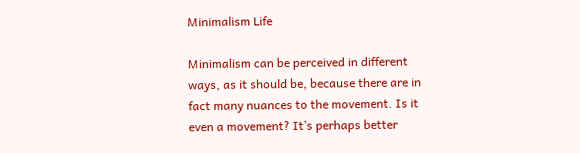Minimalism Life

Minimalism can be perceived in different ways, as it should be, because there are in fact many nuances to the movement. Is it even a movement? It’s perhaps better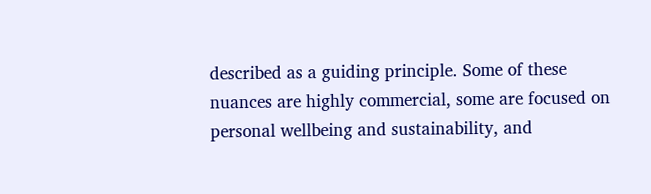described as a guiding principle. Some of these nuances are highly commercial, some are focused on personal wellbeing and sustainability, and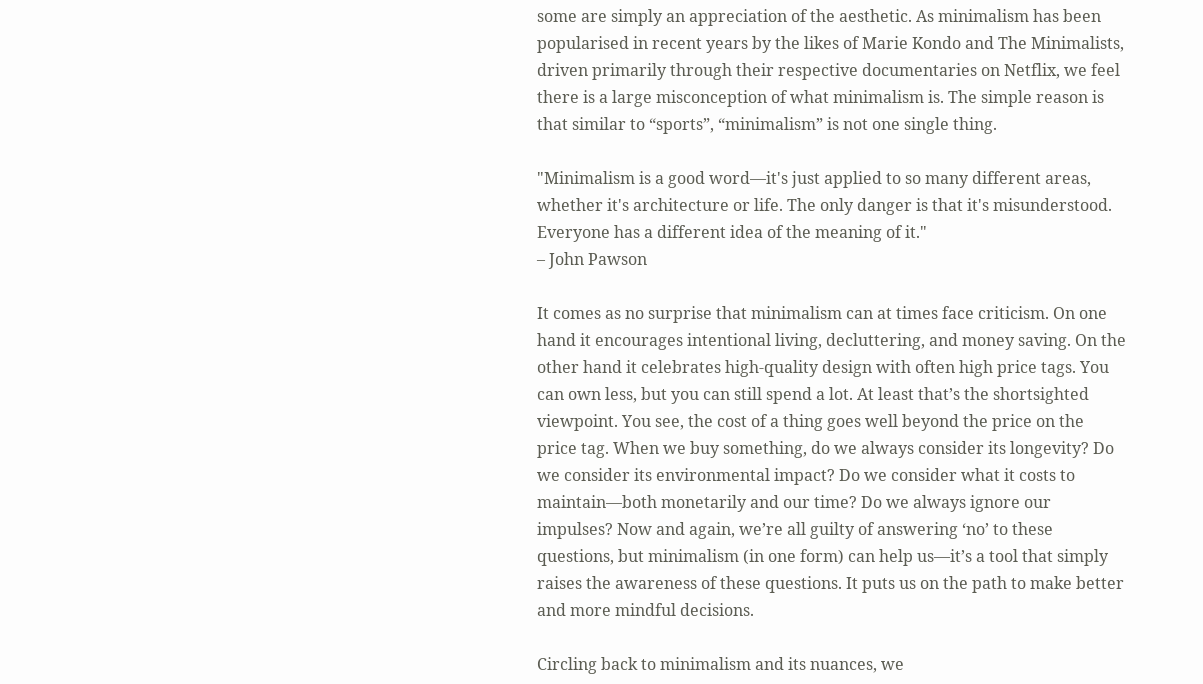some are simply an appreciation of the aesthetic. As minimalism has been popularised in recent years by the likes of Marie Kondo and The Minimalists, driven primarily through their respective documentaries on Netflix, we feel there is a large misconception of what minimalism is. The simple reason is that similar to “sports”, “minimalism” is not one single thing.

"Minimalism is a good word—it's just applied to so many different areas, whether it's architecture or life. The only danger is that it's misunderstood. Everyone has a different idea of the meaning of it."
– John Pawson

It comes as no surprise that minimalism can at times face criticism. On one hand it encourages intentional living, decluttering, and money saving. On the other hand it celebrates high-quality design with often high price tags. You can own less, but you can still spend a lot. At least that’s the shortsighted viewpoint. You see, the cost of a thing goes well beyond the price on the price tag. When we buy something, do we always consider its longevity? Do we consider its environmental impact? Do we consider what it costs to maintain—both monetarily and our time? Do we always ignore our impulses? Now and again, we’re all guilty of answering ‘no’ to these questions, but minimalism (in one form) can help us—it’s a tool that simply raises the awareness of these questions. It puts us on the path to make better and more mindful decisions.

Circling back to minimalism and its nuances, we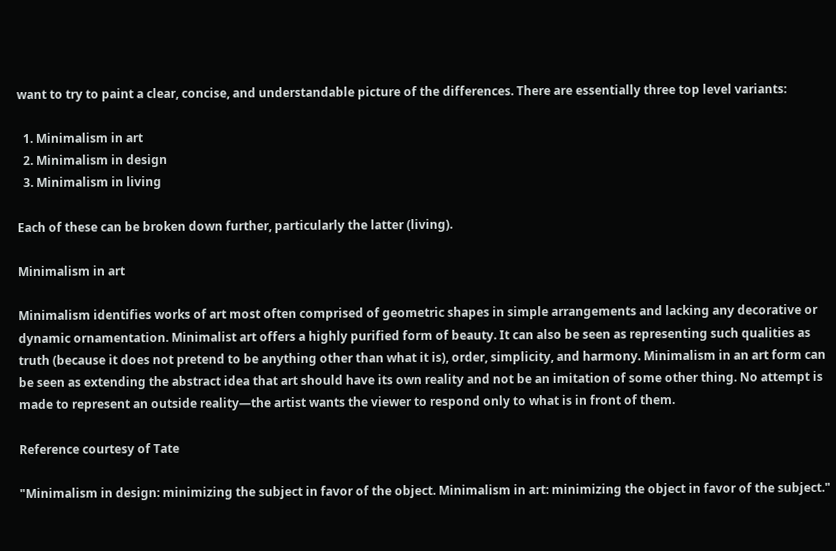want to try to paint a clear, concise, and understandable picture of the differences. There are essentially three top level variants:

  1. Minimalism in art
  2. Minimalism in design
  3. Minimalism in living

Each of these can be broken down further, particularly the latter (living).

Minimalism in art

Minimalism identifies works of art most often comprised of geometric shapes in simple arrangements and lacking any decorative or dynamic ornamentation. Minimalist art offers a highly purified form of beauty. It can also be seen as representing such qualities as truth (because it does not pretend to be anything other than what it is), order, simplicity, and harmony. Minimalism in an art form can be seen as extending the abstract idea that art should have its own reality and not be an imitation of some other thing. No attempt is made to represent an outside reality—the artist wants the viewer to respond only to what is in front of them.

Reference courtesy of Tate

"Minimalism in design: minimizing the subject in favor of the object. Minimalism in art: minimizing the object in favor of the subject."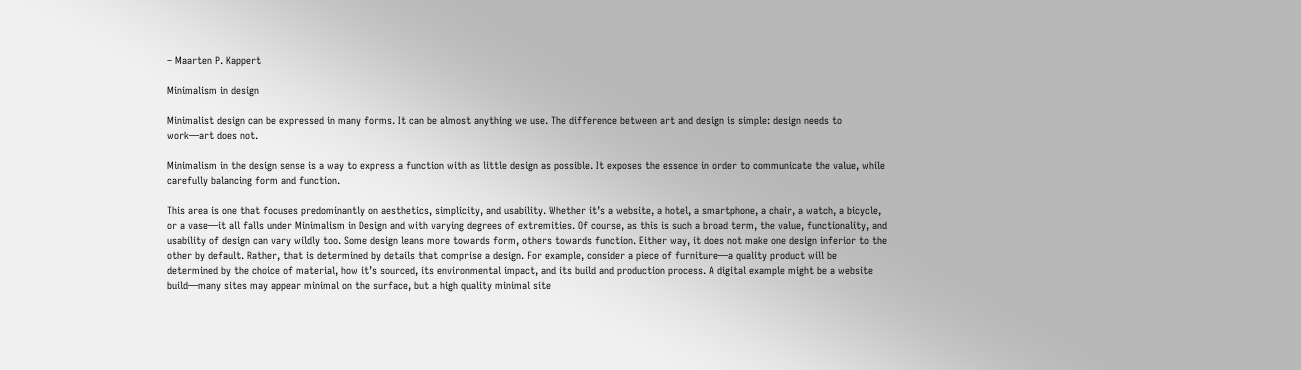– Maarten P. Kappert

Minimalism in design

Minimalist design can be expressed in many forms. It can be almost anything we use. The difference between art and design is simple: design needs to work—art does not.

Minimalism in the design sense is a way to express a function with as little design as possible. It exposes the essence in order to communicate the value, while carefully balancing form and function.

This area is one that focuses predominantly on aesthetics, simplicity, and usability. Whether it’s a website, a hotel, a smartphone, a chair, a watch, a bicycle, or a vase—it all falls under Minimalism in Design and with varying degrees of extremities. Of course, as this is such a broad term, the value, functionality, and usability of design can vary wildly too. Some design leans more towards form, others towards function. Either way, it does not make one design inferior to the other by default. Rather, that is determined by details that comprise a design. For example, consider a piece of furniture—a quality product will be determined by the choice of material, how it’s sourced, its environmental impact, and its build and production process. A digital example might be a website build—many sites may appear minimal on the surface, but a high quality minimal site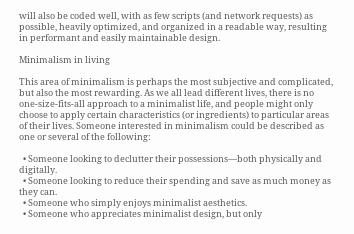will also be coded well, with as few scripts (and network requests) as possible, heavily optimized, and organized in a readable way, resulting in performant and easily maintainable design.

Minimalism in living

This area of minimalism is perhaps the most subjective and complicated, but also the most rewarding. As we all lead different lives, there is no one-size-fits-all approach to a minimalist life, and people might only choose to apply certain characteristics (or ingredients) to particular areas of their lives. Someone interested in minimalism could be described as one or several of the following:

  • Someone looking to declutter their possessions—both physically and digitally.
  • Someone looking to reduce their spending and save as much money as they can.
  • Someone who simply enjoys minimalist aesthetics.
  • Someone who appreciates minimalist design, but only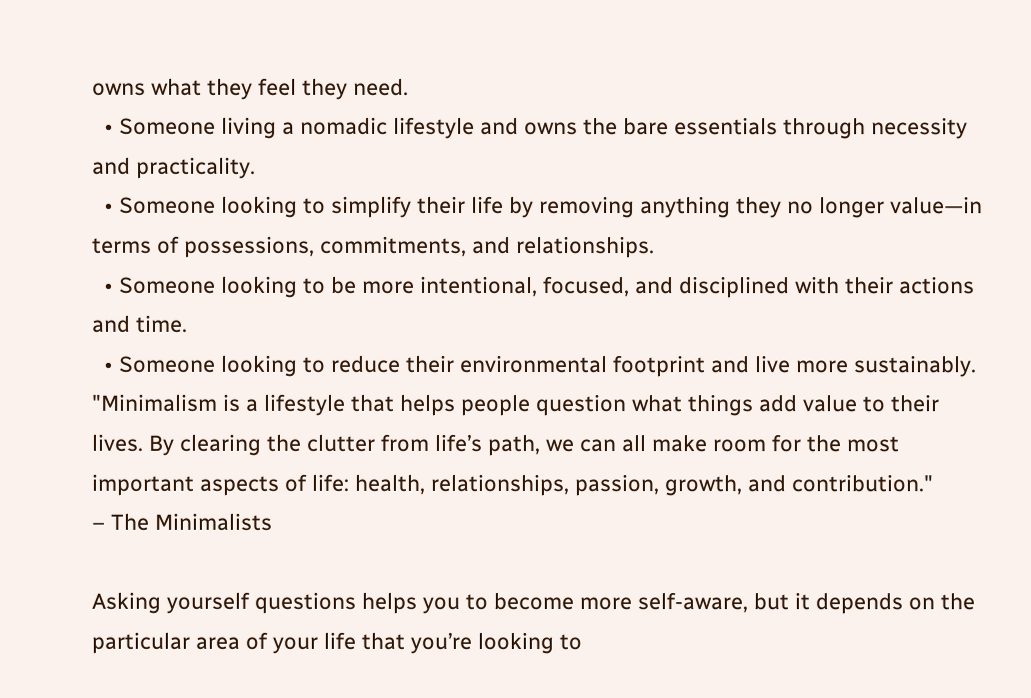owns what they feel they need.
  • Someone living a nomadic lifestyle and owns the bare essentials through necessity and practicality.
  • Someone looking to simplify their life by removing anything they no longer value—in terms of possessions, commitments, and relationships.
  • Someone looking to be more intentional, focused, and disciplined with their actions and time.
  • Someone looking to reduce their environmental footprint and live more sustainably.
"Minimalism is a lifestyle that helps people question what things add value to their lives. By clearing the clutter from life’s path, we can all make room for the most important aspects of life: health, relationships, passion, growth, and contribution."
– The Minimalists

Asking yourself questions helps you to become more self-aware, but it depends on the particular area of your life that you’re looking to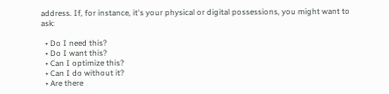address. If, for instance, it's your physical or digital possessions, you might want to ask:

  • Do I need this?
  • Do I want this?
  • Can I optimize this?
  • Can I do without it?
  • Are there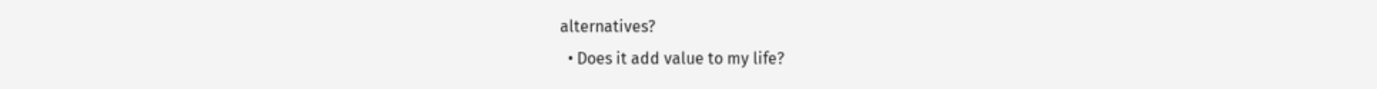alternatives?
  • Does it add value to my life?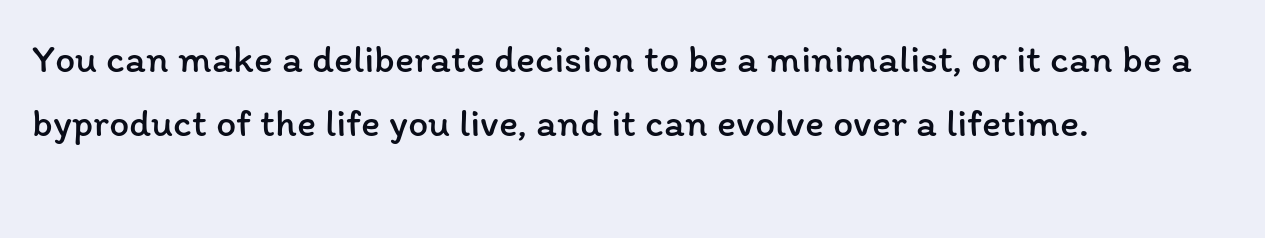You can make a deliberate decision to be a minimalist, or it can be a byproduct of the life you live, and it can evolve over a lifetime.